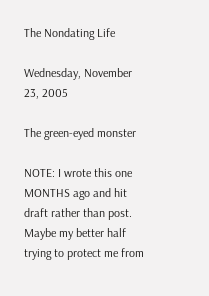The Nondating Life

Wednesday, November 23, 2005

The green-eyed monster

NOTE: I wrote this one MONTHS ago and hit draft rather than post. Maybe my better half trying to protect me from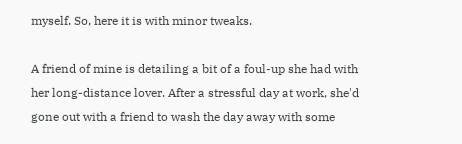myself. So, here it is with minor tweaks.

A friend of mine is detailing a bit of a foul-up she had with her long-distance lover. After a stressful day at work, she'd gone out with a friend to wash the day away with some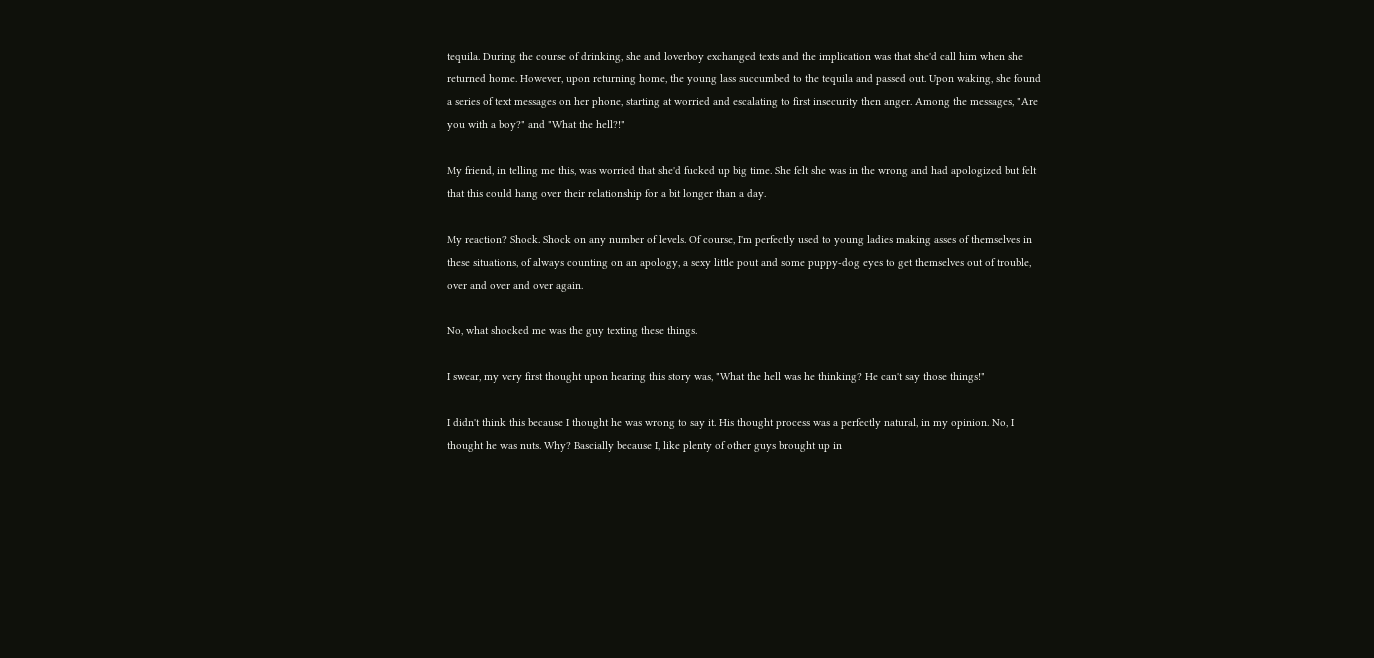tequila. During the course of drinking, she and loverboy exchanged texts and the implication was that she'd call him when she returned home. However, upon returning home, the young lass succumbed to the tequila and passed out. Upon waking, she found a series of text messages on her phone, starting at worried and escalating to first insecurity then anger. Among the messages, "Are you with a boy?" and "What the hell?!"

My friend, in telling me this, was worried that she'd fucked up big time. She felt she was in the wrong and had apologized but felt that this could hang over their relationship for a bit longer than a day.

My reaction? Shock. Shock on any number of levels. Of course, I'm perfectly used to young ladies making asses of themselves in these situations, of always counting on an apology, a sexy little pout and some puppy-dog eyes to get themselves out of trouble, over and over and over again.

No, what shocked me was the guy texting these things.

I swear, my very first thought upon hearing this story was, "What the hell was he thinking? He can't say those things!"

I didn't think this because I thought he was wrong to say it. His thought process was a perfectly natural, in my opinion. No, I thought he was nuts. Why? Bascially because I, like plenty of other guys brought up in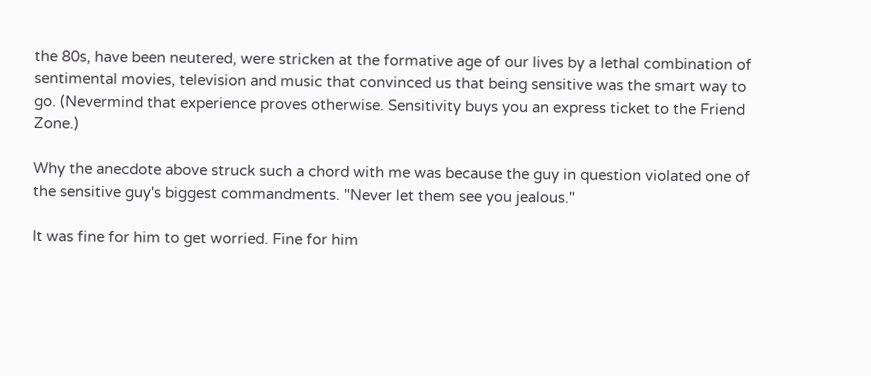the 80s, have been neutered, were stricken at the formative age of our lives by a lethal combination of sentimental movies, television and music that convinced us that being sensitive was the smart way to go. (Nevermind that experience proves otherwise. Sensitivity buys you an express ticket to the Friend Zone.)

Why the anecdote above struck such a chord with me was because the guy in question violated one of the sensitive guy's biggest commandments. "Never let them see you jealous."

It was fine for him to get worried. Fine for him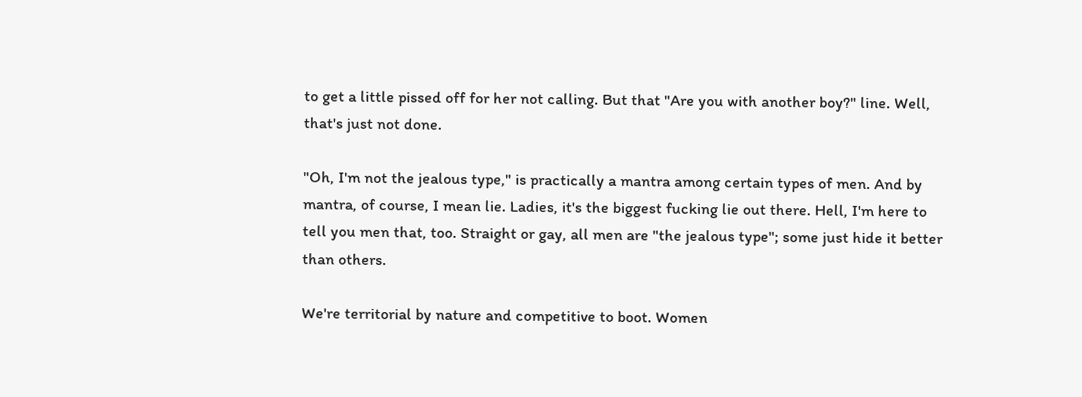to get a little pissed off for her not calling. But that "Are you with another boy?" line. Well, that's just not done.

"Oh, I'm not the jealous type," is practically a mantra among certain types of men. And by mantra, of course, I mean lie. Ladies, it's the biggest fucking lie out there. Hell, I'm here to tell you men that, too. Straight or gay, all men are "the jealous type"; some just hide it better than others.

We're territorial by nature and competitive to boot. Women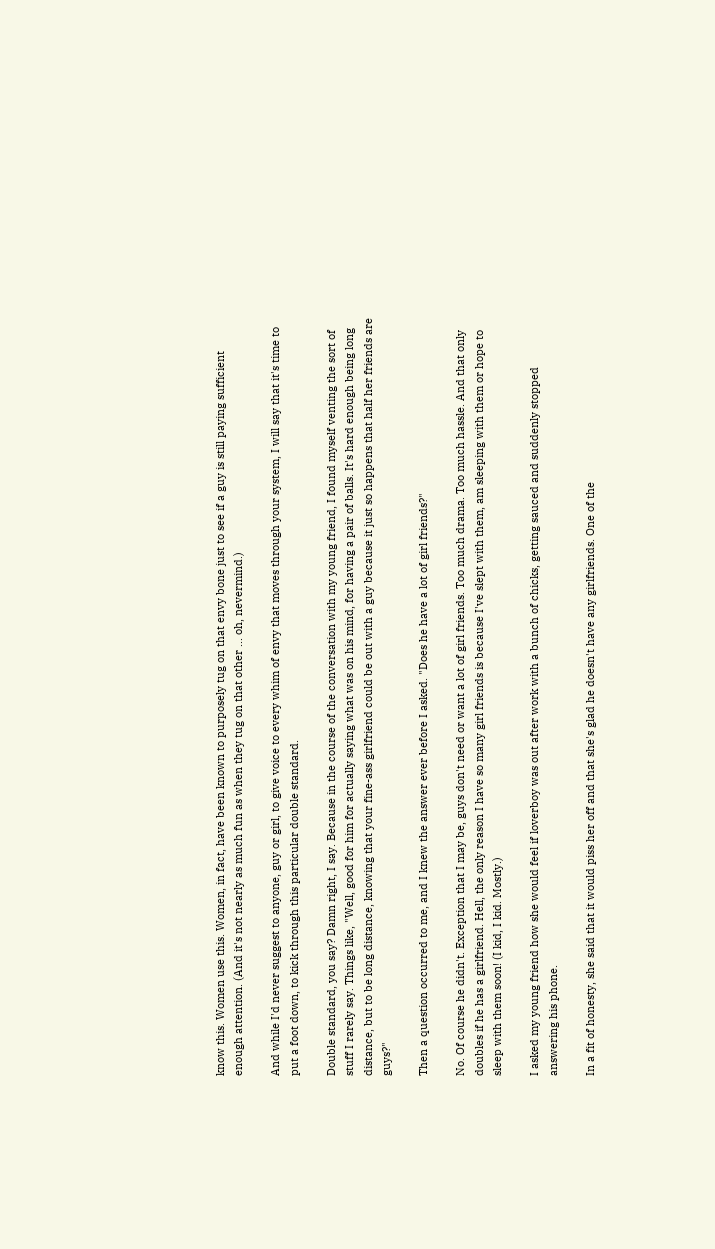know this. Women use this. Women, in fact, have been known to purposely tug on that envy bone just to see if a guy is still paying sufficient enough attention. (And it's not nearly as much fun as when they tug on that other ... oh, nevermind.)

And while I'd never suggest to anyone, guy or girl, to give voice to every whim of envy that moves through your system, I will say that it's time to put a foot down, to kick through this particular double standard.

Double standard, you say? Damn right, I say. Because in the course of the conversation with my young friend, I found myself venting the sort of stuff I rarely say. Things like, "Well, good for him for actually saying what was on his mind, for having a pair of balls. It's hard enough being long distance, but to be long distance, knowing that your fine-ass girlfriend could be out with a guy because it just so happens that half her friends are guys?"

Then a question occurred to me, and I knew the answer ever before I asked. "Does he have a lot of girl friends?"

No. Of course he didn't. Exception that I may be, guys don't need or want a lot of girl friends. Too much drama. Too much hassle. And that only doubles if he has a girlfriend. Hell, the only reason I have so many girl friends is because I've slept with them, am sleeping with them or hope to sleep with them soon! (I kid, I kid. Mostly.)

I asked my young friend how she would feel if loverboy was out after work with a bunch of chicks, getting sauced and suddenly stopped answering his phone.

In a fit of honesty, she said that it would piss her off and that she's glad he doesn't have any girlfriends. One of the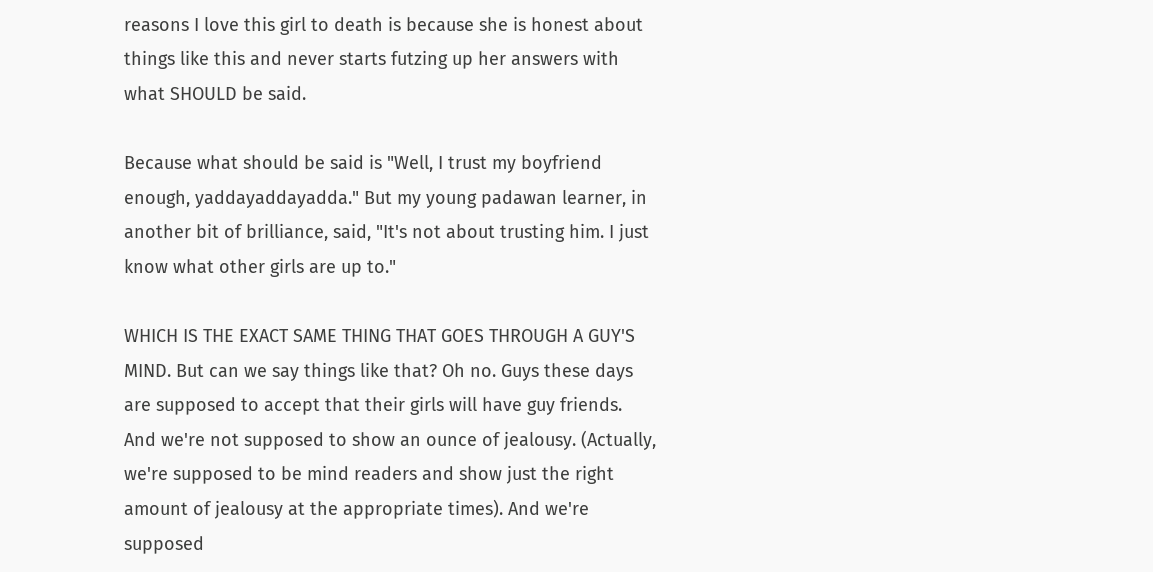reasons I love this girl to death is because she is honest about things like this and never starts futzing up her answers with what SHOULD be said.

Because what should be said is "Well, I trust my boyfriend enough, yaddayaddayadda." But my young padawan learner, in another bit of brilliance, said, "It's not about trusting him. I just know what other girls are up to."

WHICH IS THE EXACT SAME THING THAT GOES THROUGH A GUY'S MIND. But can we say things like that? Oh no. Guys these days are supposed to accept that their girls will have guy friends. And we're not supposed to show an ounce of jealousy. (Actually, we're supposed to be mind readers and show just the right amount of jealousy at the appropriate times). And we're supposed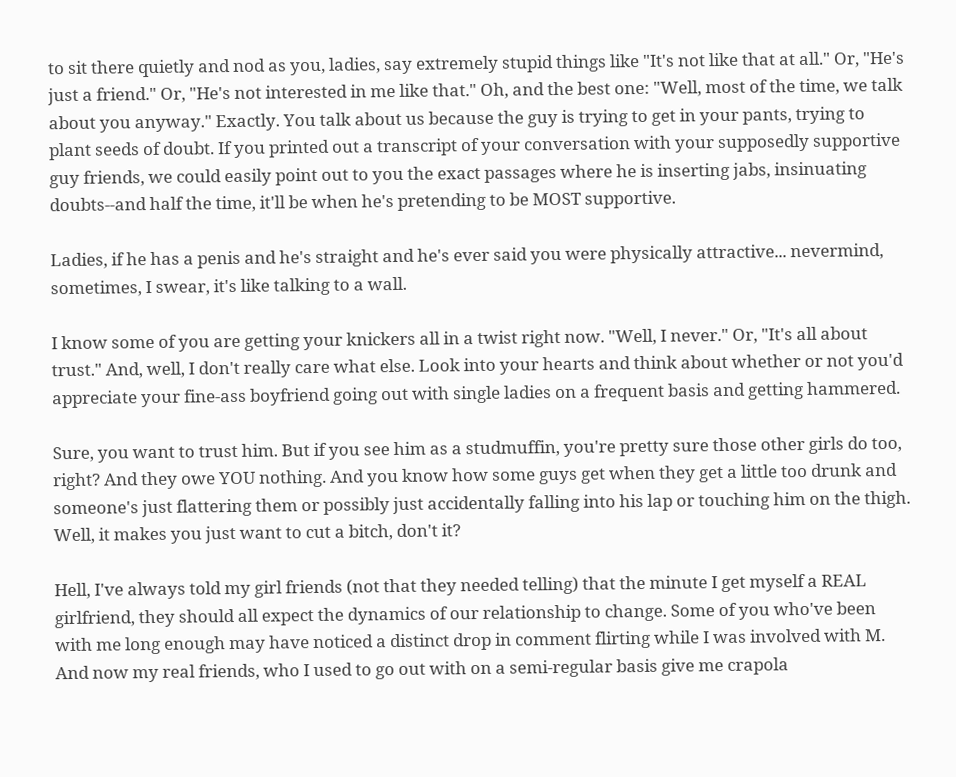to sit there quietly and nod as you, ladies, say extremely stupid things like "It's not like that at all." Or, "He's just a friend." Or, "He's not interested in me like that." Oh, and the best one: "Well, most of the time, we talk about you anyway." Exactly. You talk about us because the guy is trying to get in your pants, trying to plant seeds of doubt. If you printed out a transcript of your conversation with your supposedly supportive guy friends, we could easily point out to you the exact passages where he is inserting jabs, insinuating doubts--and half the time, it'll be when he's pretending to be MOST supportive.

Ladies, if he has a penis and he's straight and he's ever said you were physically attractive... nevermind, sometimes, I swear, it's like talking to a wall.

I know some of you are getting your knickers all in a twist right now. "Well, I never." Or, "It's all about trust." And, well, I don't really care what else. Look into your hearts and think about whether or not you'd appreciate your fine-ass boyfriend going out with single ladies on a frequent basis and getting hammered.

Sure, you want to trust him. But if you see him as a studmuffin, you're pretty sure those other girls do too, right? And they owe YOU nothing. And you know how some guys get when they get a little too drunk and someone's just flattering them or possibly just accidentally falling into his lap or touching him on the thigh. Well, it makes you just want to cut a bitch, don't it?

Hell, I've always told my girl friends (not that they needed telling) that the minute I get myself a REAL girlfriend, they should all expect the dynamics of our relationship to change. Some of you who've been with me long enough may have noticed a distinct drop in comment flirting while I was involved with M. And now my real friends, who I used to go out with on a semi-regular basis give me crapola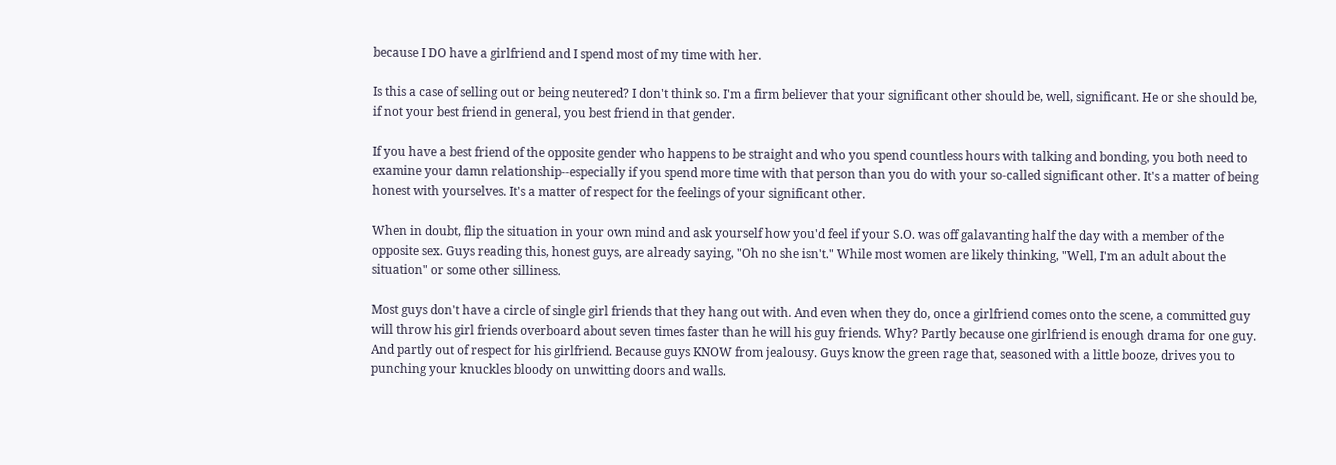because I DO have a girlfriend and I spend most of my time with her.

Is this a case of selling out or being neutered? I don't think so. I'm a firm believer that your significant other should be, well, significant. He or she should be, if not your best friend in general, you best friend in that gender.

If you have a best friend of the opposite gender who happens to be straight and who you spend countless hours with talking and bonding, you both need to examine your damn relationship--especially if you spend more time with that person than you do with your so-called significant other. It's a matter of being honest with yourselves. It's a matter of respect for the feelings of your significant other.

When in doubt, flip the situation in your own mind and ask yourself how you'd feel if your S.O. was off galavanting half the day with a member of the opposite sex. Guys reading this, honest guys, are already saying, "Oh no she isn't." While most women are likely thinking, "Well, I'm an adult about the situation" or some other silliness.

Most guys don't have a circle of single girl friends that they hang out with. And even when they do, once a girlfriend comes onto the scene, a committed guy will throw his girl friends overboard about seven times faster than he will his guy friends. Why? Partly because one girlfriend is enough drama for one guy. And partly out of respect for his girlfriend. Because guys KNOW from jealousy. Guys know the green rage that, seasoned with a little booze, drives you to punching your knuckles bloody on unwitting doors and walls.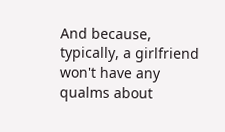And because, typically, a girlfriend won't have any qualms about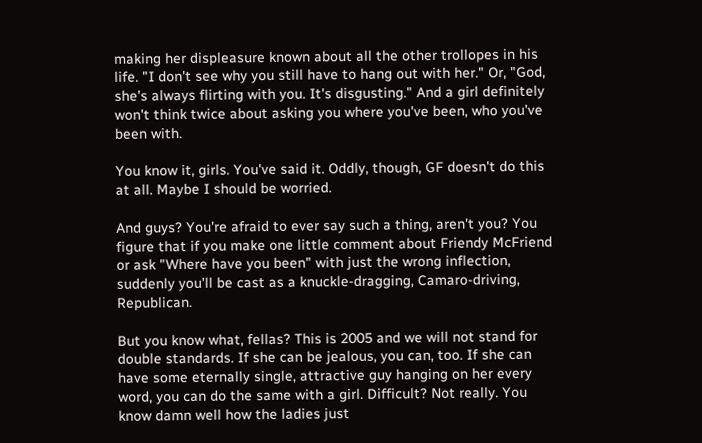making her displeasure known about all the other trollopes in his life. "I don't see why you still have to hang out with her." Or, "God, she's always flirting with you. It's disgusting." And a girl definitely won't think twice about asking you where you've been, who you've been with.

You know it, girls. You've said it. Oddly, though, GF doesn't do this at all. Maybe I should be worried.

And guys? You're afraid to ever say such a thing, aren't you? You figure that if you make one little comment about Friendy McFriend or ask "Where have you been" with just the wrong inflection, suddenly you'll be cast as a knuckle-dragging, Camaro-driving, Republican.

But you know what, fellas? This is 2005 and we will not stand for double standards. If she can be jealous, you can, too. If she can have some eternally single, attractive guy hanging on her every word, you can do the same with a girl. Difficult? Not really. You know damn well how the ladies just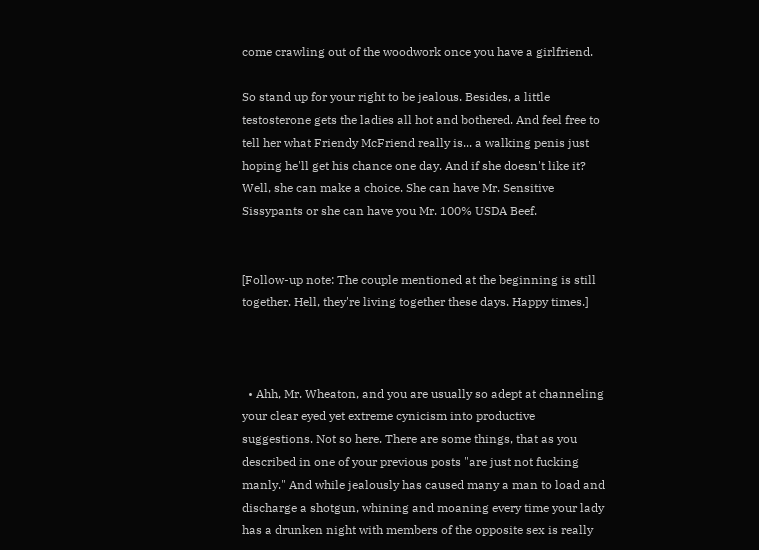come crawling out of the woodwork once you have a girlfriend.

So stand up for your right to be jealous. Besides, a little testosterone gets the ladies all hot and bothered. And feel free to tell her what Friendy McFriend really is... a walking penis just hoping he'll get his chance one day. And if she doesn't like it? Well, she can make a choice. She can have Mr. Sensitive Sissypants or she can have you Mr. 100% USDA Beef.


[Follow-up note: The couple mentioned at the beginning is still together. Hell, they're living together these days. Happy times.]



  • Ahh, Mr. Wheaton, and you are usually so adept at channeling your clear eyed yet extreme cynicism into productive suggestions. Not so here. There are some things, that as you described in one of your previous posts "are just not fucking manly." And while jealously has caused many a man to load and discharge a shotgun, whining and moaning every time your lady has a drunken night with members of the opposite sex is really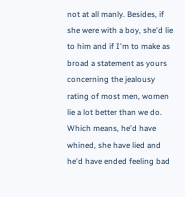not at all manly. Besides, if she were with a boy, she'd lie to him and if I'm to make as broad a statement as yours concerning the jealousy rating of most men, women lie a lot better than we do. Which means, he'd have whined, she have lied and he'd have ended feeling bad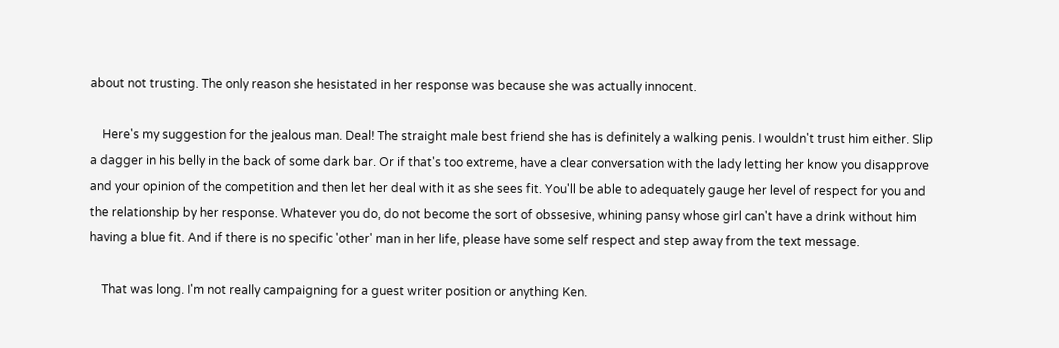about not trusting. The only reason she hesistated in her response was because she was actually innocent.

    Here's my suggestion for the jealous man. Deal! The straight male best friend she has is definitely a walking penis. I wouldn't trust him either. Slip a dagger in his belly in the back of some dark bar. Or if that's too extreme, have a clear conversation with the lady letting her know you disapprove and your opinion of the competition and then let her deal with it as she sees fit. You'll be able to adequately gauge her level of respect for you and the relationship by her response. Whatever you do, do not become the sort of obssesive, whining pansy whose girl can't have a drink without him having a blue fit. And if there is no specific 'other' man in her life, please have some self respect and step away from the text message.

    That was long. I'm not really campaigning for a guest writer position or anything Ken.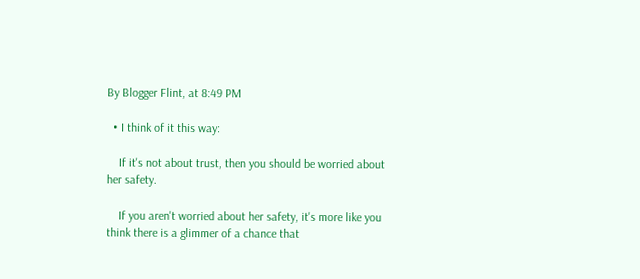By Blogger Flint, at 8:49 PM

  • I think of it this way:

    If it's not about trust, then you should be worried about her safety.

    If you aren't worried about her safety, it's more like you think there is a glimmer of a chance that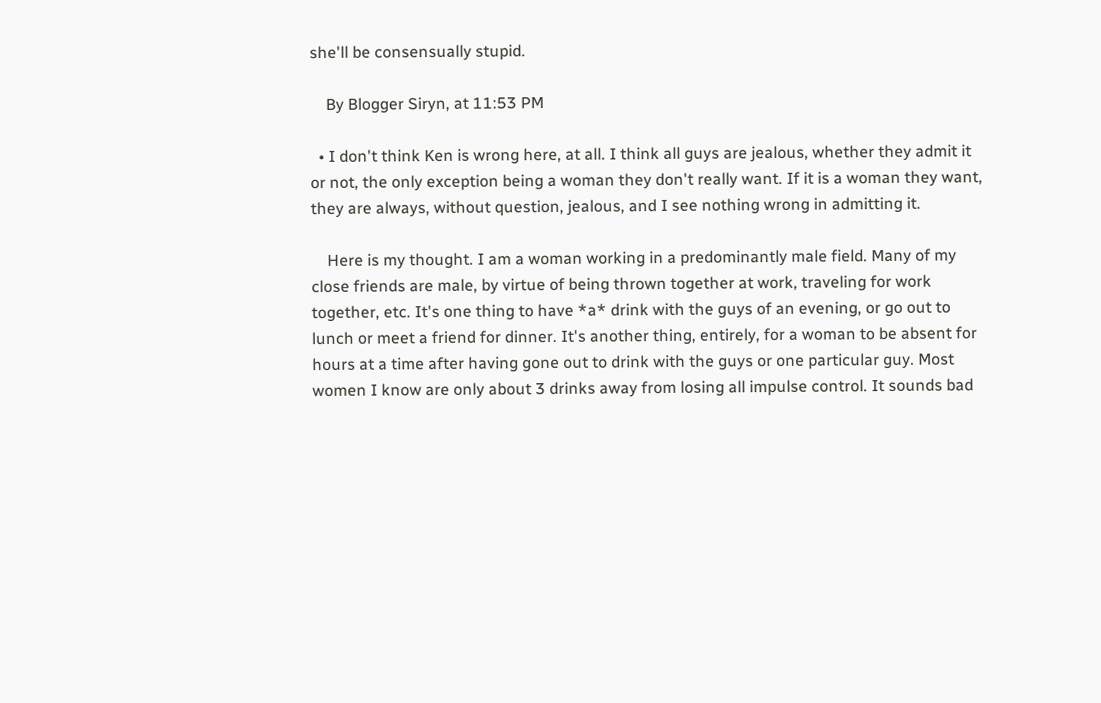she'll be consensually stupid.

    By Blogger Siryn, at 11:53 PM

  • I don't think Ken is wrong here, at all. I think all guys are jealous, whether they admit it or not, the only exception being a woman they don't really want. If it is a woman they want, they are always, without question, jealous, and I see nothing wrong in admitting it.

    Here is my thought. I am a woman working in a predominantly male field. Many of my close friends are male, by virtue of being thrown together at work, traveling for work together, etc. It's one thing to have *a* drink with the guys of an evening, or go out to lunch or meet a friend for dinner. It's another thing, entirely, for a woman to be absent for hours at a time after having gone out to drink with the guys or one particular guy. Most women I know are only about 3 drinks away from losing all impulse control. It sounds bad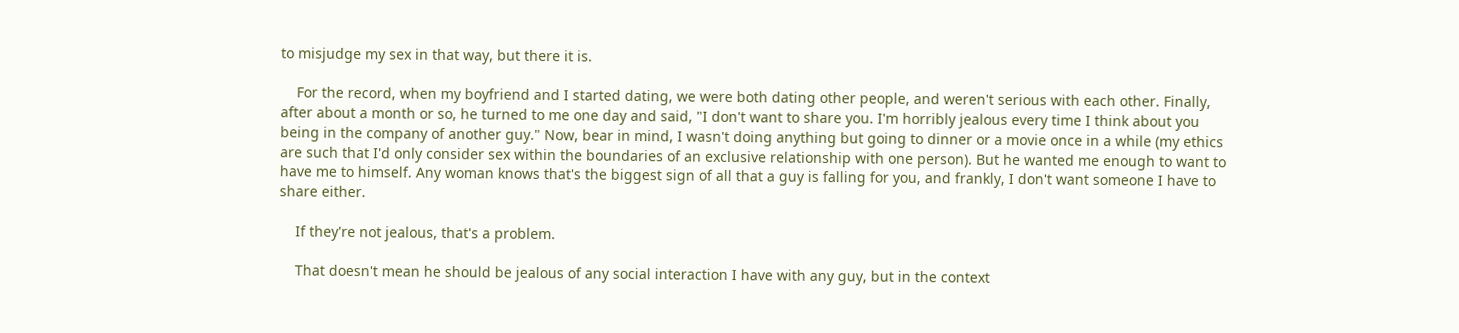to misjudge my sex in that way, but there it is.

    For the record, when my boyfriend and I started dating, we were both dating other people, and weren't serious with each other. Finally, after about a month or so, he turned to me one day and said, "I don't want to share you. I'm horribly jealous every time I think about you being in the company of another guy." Now, bear in mind, I wasn't doing anything but going to dinner or a movie once in a while (my ethics are such that I'd only consider sex within the boundaries of an exclusive relationship with one person). But he wanted me enough to want to have me to himself. Any woman knows that's the biggest sign of all that a guy is falling for you, and frankly, I don't want someone I have to share either.

    If they're not jealous, that's a problem.

    That doesn't mean he should be jealous of any social interaction I have with any guy, but in the context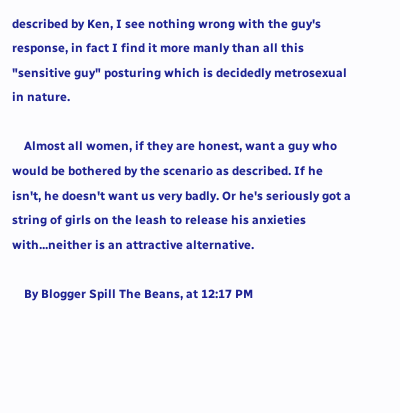described by Ken, I see nothing wrong with the guy's response, in fact I find it more manly than all this "sensitive guy" posturing which is decidedly metrosexual in nature.

    Almost all women, if they are honest, want a guy who would be bothered by the scenario as described. If he isn't, he doesn't want us very badly. Or he's seriously got a string of girls on the leash to release his anxieties with...neither is an attractive alternative.

    By Blogger Spill The Beans, at 12:17 PM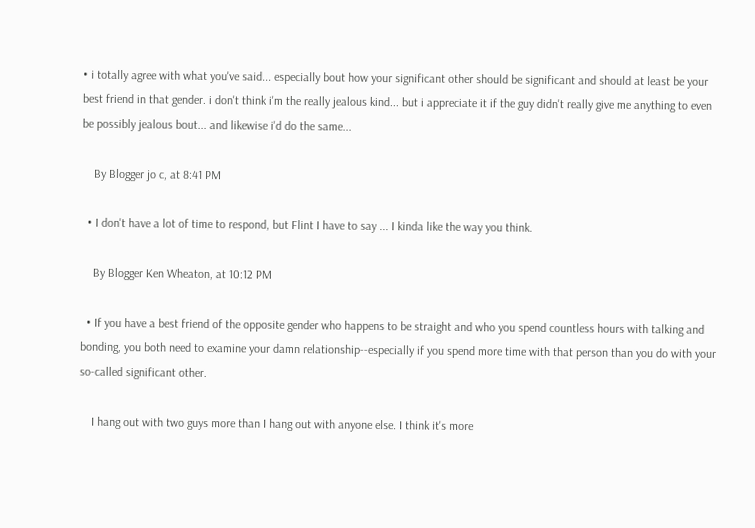• i totally agree with what you've said... especially bout how your significant other should be significant and should at least be your best friend in that gender. i don't think i'm the really jealous kind... but i appreciate it if the guy didn't really give me anything to even be possibly jealous bout... and likewise i'd do the same...

    By Blogger jo c, at 8:41 PM

  • I don't have a lot of time to respond, but Flint I have to say ... I kinda like the way you think.

    By Blogger Ken Wheaton, at 10:12 PM

  • If you have a best friend of the opposite gender who happens to be straight and who you spend countless hours with talking and bonding, you both need to examine your damn relationship--especially if you spend more time with that person than you do with your so-called significant other.

    I hang out with two guys more than I hang out with anyone else. I think it's more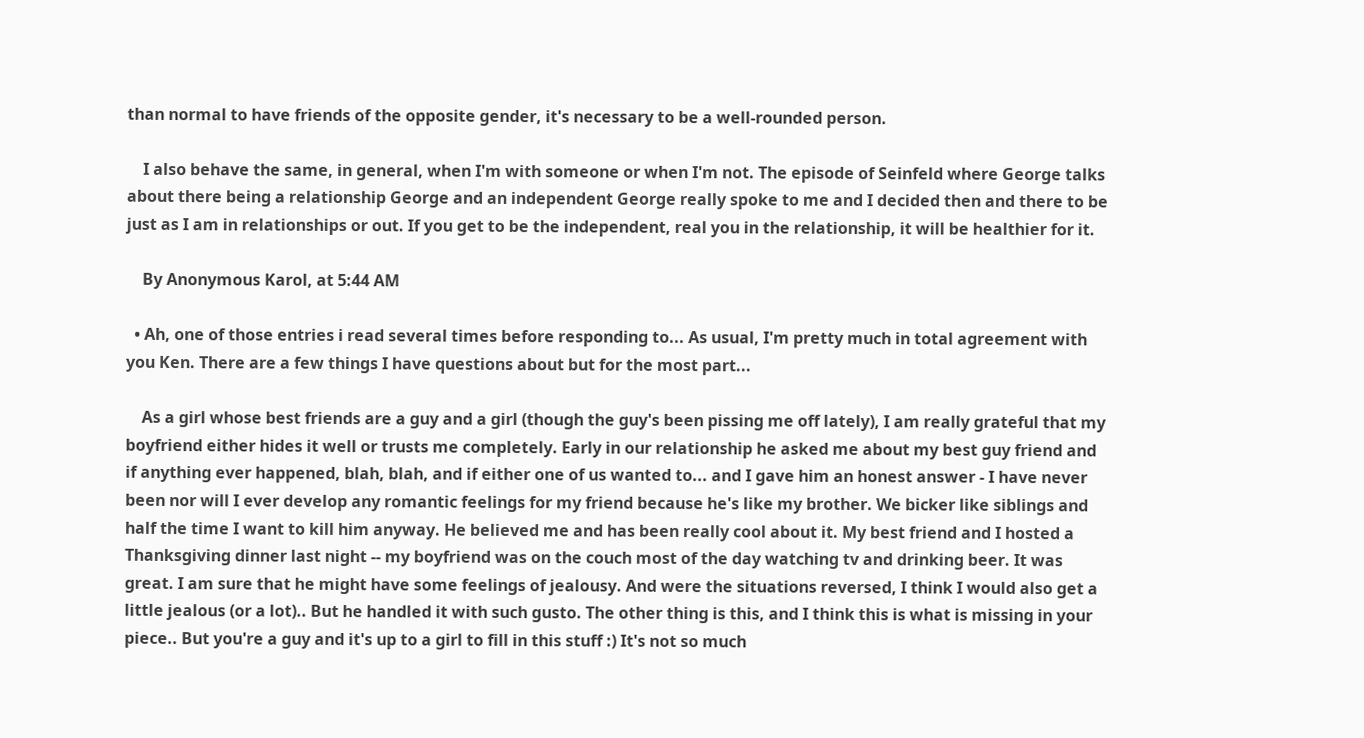than normal to have friends of the opposite gender, it's necessary to be a well-rounded person.

    I also behave the same, in general, when I'm with someone or when I'm not. The episode of Seinfeld where George talks about there being a relationship George and an independent George really spoke to me and I decided then and there to be just as I am in relationships or out. If you get to be the independent, real you in the relationship, it will be healthier for it.

    By Anonymous Karol, at 5:44 AM

  • Ah, one of those entries i read several times before responding to... As usual, I'm pretty much in total agreement with you Ken. There are a few things I have questions about but for the most part...

    As a girl whose best friends are a guy and a girl (though the guy's been pissing me off lately), I am really grateful that my boyfriend either hides it well or trusts me completely. Early in our relationship he asked me about my best guy friend and if anything ever happened, blah, blah, and if either one of us wanted to... and I gave him an honest answer - I have never been nor will I ever develop any romantic feelings for my friend because he's like my brother. We bicker like siblings and half the time I want to kill him anyway. He believed me and has been really cool about it. My best friend and I hosted a Thanksgiving dinner last night -- my boyfriend was on the couch most of the day watching tv and drinking beer. It was great. I am sure that he might have some feelings of jealousy. And were the situations reversed, I think I would also get a little jealous (or a lot).. But he handled it with such gusto. The other thing is this, and I think this is what is missing in your piece.. But you're a guy and it's up to a girl to fill in this stuff :) It's not so much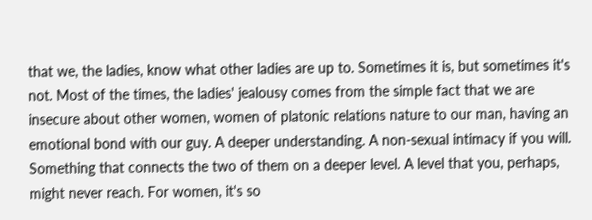that we, the ladies, know what other ladies are up to. Sometimes it is, but sometimes it's not. Most of the times, the ladies' jealousy comes from the simple fact that we are insecure about other women, women of platonic relations nature to our man, having an emotional bond with our guy. A deeper understanding. A non-sexual intimacy if you will. Something that connects the two of them on a deeper level. A level that you, perhaps, might never reach. For women, it's so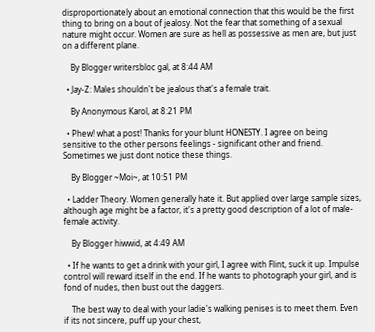disproportionately about an emotional connection that this would be the first thing to bring on a bout of jealosy. Not the fear that something of a sexual nature might occur. Women are sure as hell as possessive as men are, but just on a different plane.

    By Blogger writersbloc gal, at 8:44 AM

  • Jay-Z: Males shouldn't be jealous that's a female trait.

    By Anonymous Karol, at 8:21 PM

  • Phew! what a post! Thanks for your blunt HONESTY. I agree on being sensitive to the other persons feelings - significant other and friend. Sometimes we just dont notice these things.

    By Blogger ~Moi~, at 10:51 PM

  • Ladder Theory. Women generally hate it. But applied over large sample sizes, although age might be a factor, it's a pretty good description of a lot of male-female activity.

    By Blogger hiwwid, at 4:49 AM

  • If he wants to get a drink with your girl, I agree with Flint, suck it up. Impulse control will reward itself in the end. If he wants to photograph your girl, and is fond of nudes, then bust out the daggers.

    The best way to deal with your ladie's walking penises is to meet them. Even if its not sincere, puff up your chest,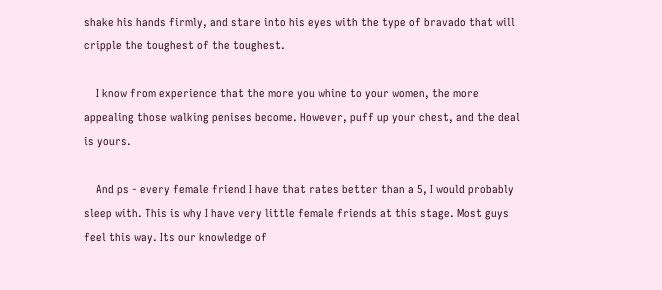shake his hands firmly, and stare into his eyes with the type of bravado that will cripple the toughest of the toughest.

    I know from experience that the more you whine to your women, the more appealing those walking penises become. However, puff up your chest, and the deal is yours.

    And ps - every female friend I have that rates better than a 5, I would probably sleep with. This is why I have very little female friends at this stage. Most guys feel this way. Its our knowledge of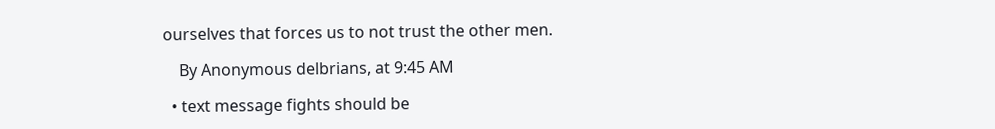ourselves that forces us to not trust the other men.

    By Anonymous delbrians, at 9:45 AM

  • text message fights should be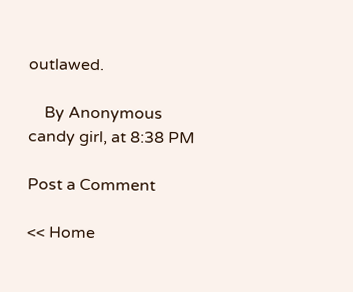outlawed.

    By Anonymous candy girl, at 8:38 PM

Post a Comment

<< Home